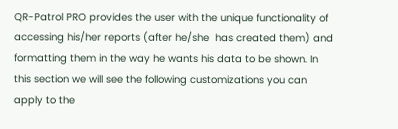QR-Patrol PRO provides the user with the unique functionality of accessing his/her reports (after he/she  has created them) and formatting them in the way he wants his data to be shown. In this section we will see the following customizations you can apply to the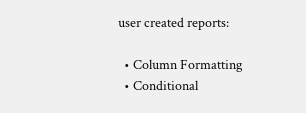user created reports:

  • Column Formatting
  • Conditional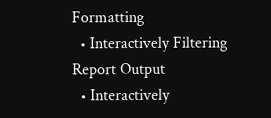Formatting
  • Interactively Filtering Report Output
  • Interactively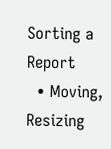Sorting a Report
  • Moving, Resizing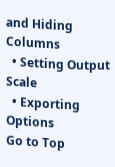and Hiding Columns
  • Setting Output Scale
  • Exporting Options
Go to Top